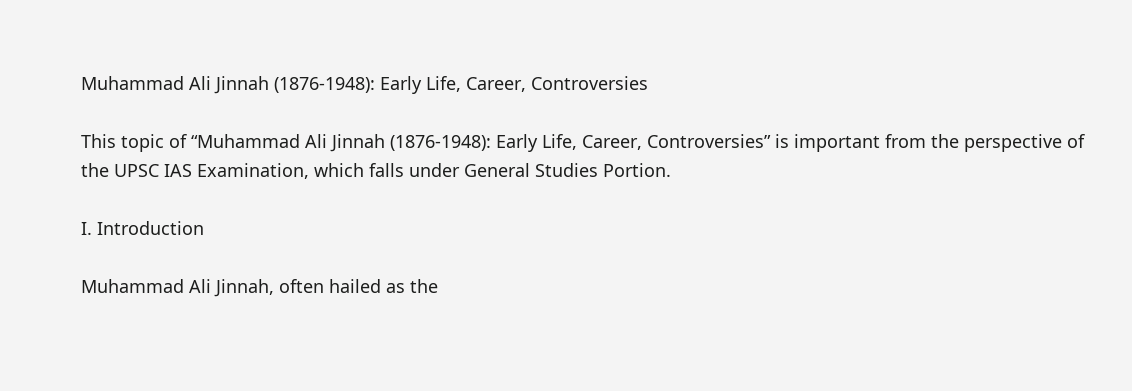Muhammad Ali Jinnah (1876-1948): Early Life, Career, Controversies

This topic of “Muhammad Ali Jinnah (1876-1948): Early Life, Career, Controversies” is important from the perspective of the UPSC IAS Examination, which falls under General Studies Portion.

I. Introduction

Muhammad Ali Jinnah, often hailed as the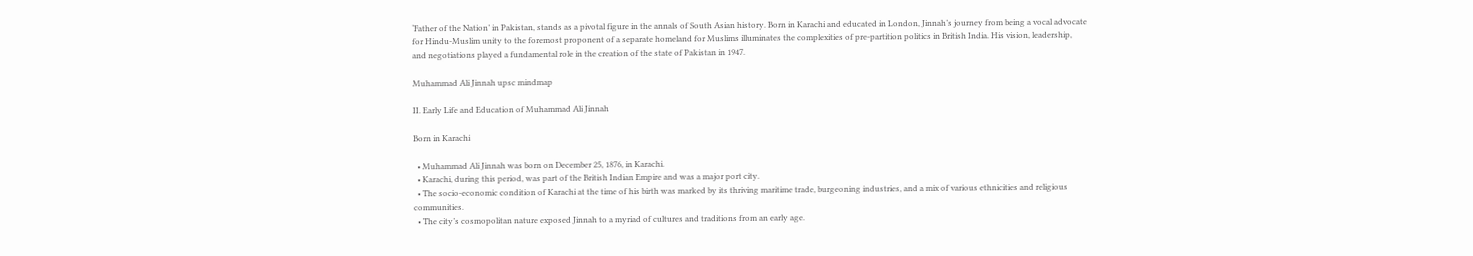‘Father of the Nation’ in Pakistan, stands as a pivotal figure in the annals of South Asian history. Born in Karachi and educated in London, Jinnah’s journey from being a vocal advocate for Hindu-Muslim unity to the foremost proponent of a separate homeland for Muslims illuminates the complexities of pre-partition politics in British India. His vision, leadership, and negotiations played a fundamental role in the creation of the state of Pakistan in 1947.

Muhammad Ali Jinnah upsc mindmap

II. Early Life and Education of Muhammad Ali Jinnah

Born in Karachi

  • Muhammad Ali Jinnah was born on December 25, 1876, in Karachi.
  • Karachi, during this period, was part of the British Indian Empire and was a major port city.
  • The socio-economic condition of Karachi at the time of his birth was marked by its thriving maritime trade, burgeoning industries, and a mix of various ethnicities and religious communities.
  • The city’s cosmopolitan nature exposed Jinnah to a myriad of cultures and traditions from an early age.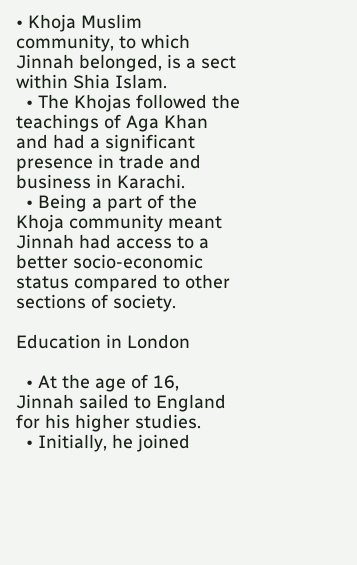• Khoja Muslim community, to which Jinnah belonged, is a sect within Shia Islam.
  • The Khojas followed the teachings of Aga Khan and had a significant presence in trade and business in Karachi.
  • Being a part of the Khoja community meant Jinnah had access to a better socio-economic status compared to other sections of society.

Education in London

  • At the age of 16, Jinnah sailed to England for his higher studies.
  • Initially, he joined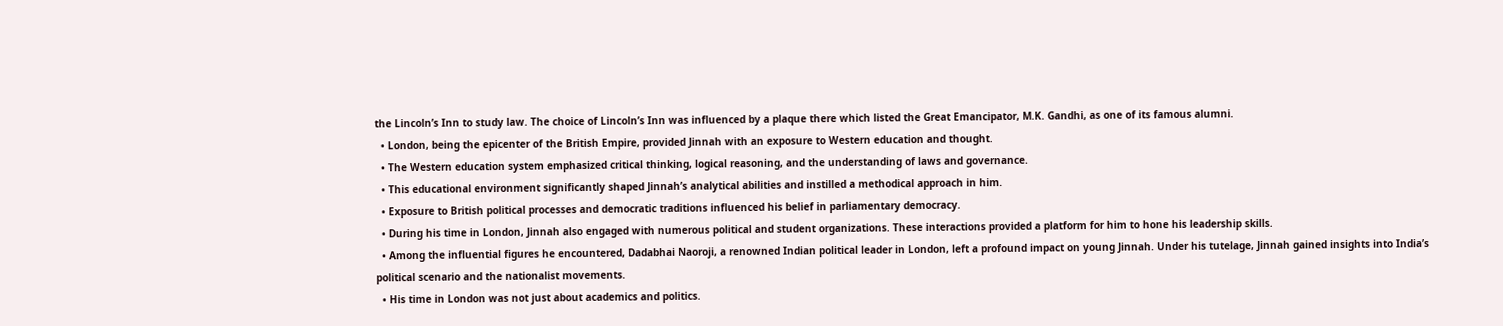the Lincoln’s Inn to study law. The choice of Lincoln’s Inn was influenced by a plaque there which listed the Great Emancipator, M.K. Gandhi, as one of its famous alumni.
  • London, being the epicenter of the British Empire, provided Jinnah with an exposure to Western education and thought.
  • The Western education system emphasized critical thinking, logical reasoning, and the understanding of laws and governance.
  • This educational environment significantly shaped Jinnah’s analytical abilities and instilled a methodical approach in him.
  • Exposure to British political processes and democratic traditions influenced his belief in parliamentary democracy.
  • During his time in London, Jinnah also engaged with numerous political and student organizations. These interactions provided a platform for him to hone his leadership skills.
  • Among the influential figures he encountered, Dadabhai Naoroji, a renowned Indian political leader in London, left a profound impact on young Jinnah. Under his tutelage, Jinnah gained insights into India’s political scenario and the nationalist movements.
  • His time in London was not just about academics and politics.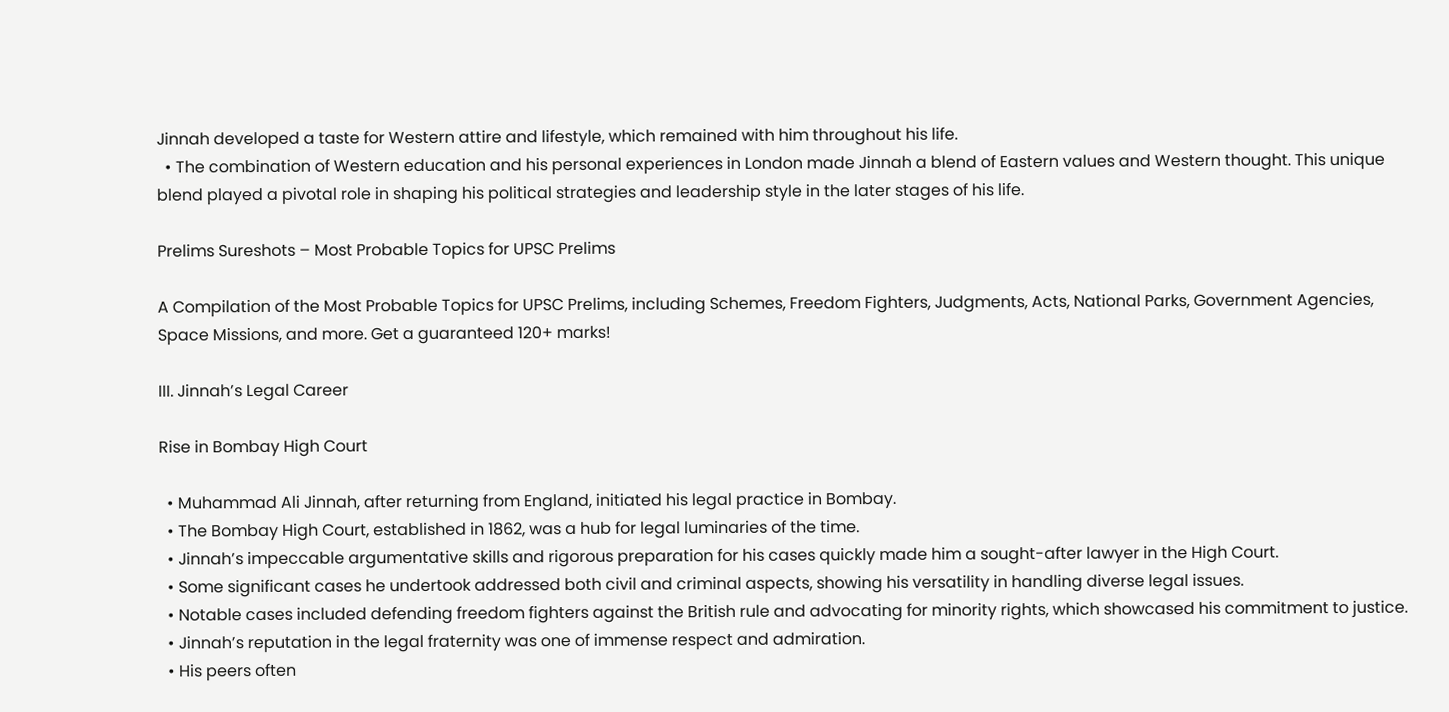Jinnah developed a taste for Western attire and lifestyle, which remained with him throughout his life.
  • The combination of Western education and his personal experiences in London made Jinnah a blend of Eastern values and Western thought. This unique blend played a pivotal role in shaping his political strategies and leadership style in the later stages of his life.

Prelims Sureshots – Most Probable Topics for UPSC Prelims

A Compilation of the Most Probable Topics for UPSC Prelims, including Schemes, Freedom Fighters, Judgments, Acts, National Parks, Government Agencies, Space Missions, and more. Get a guaranteed 120+ marks!

III. Jinnah’s Legal Career

Rise in Bombay High Court

  • Muhammad Ali Jinnah, after returning from England, initiated his legal practice in Bombay.
  • The Bombay High Court, established in 1862, was a hub for legal luminaries of the time.
  • Jinnah’s impeccable argumentative skills and rigorous preparation for his cases quickly made him a sought-after lawyer in the High Court.
  • Some significant cases he undertook addressed both civil and criminal aspects, showing his versatility in handling diverse legal issues.
  • Notable cases included defending freedom fighters against the British rule and advocating for minority rights, which showcased his commitment to justice.
  • Jinnah’s reputation in the legal fraternity was one of immense respect and admiration.
  • His peers often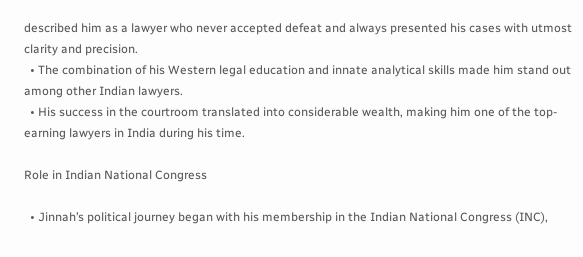described him as a lawyer who never accepted defeat and always presented his cases with utmost clarity and precision.
  • The combination of his Western legal education and innate analytical skills made him stand out among other Indian lawyers.
  • His success in the courtroom translated into considerable wealth, making him one of the top-earning lawyers in India during his time.

Role in Indian National Congress

  • Jinnah’s political journey began with his membership in the Indian National Congress (INC),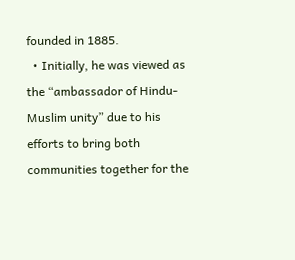founded in 1885.
  • Initially, he was viewed as the “ambassador of Hindu-Muslim unity” due to his efforts to bring both communities together for the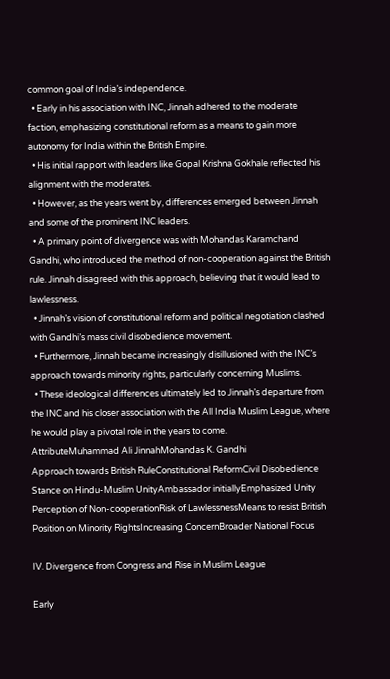common goal of India’s independence.
  • Early in his association with INC, Jinnah adhered to the moderate faction, emphasizing constitutional reform as a means to gain more autonomy for India within the British Empire.
  • His initial rapport with leaders like Gopal Krishna Gokhale reflected his alignment with the moderates.
  • However, as the years went by, differences emerged between Jinnah and some of the prominent INC leaders.
  • A primary point of divergence was with Mohandas Karamchand Gandhi, who introduced the method of non-cooperation against the British rule. Jinnah disagreed with this approach, believing that it would lead to lawlessness.
  • Jinnah’s vision of constitutional reform and political negotiation clashed with Gandhi’s mass civil disobedience movement.
  • Furthermore, Jinnah became increasingly disillusioned with the INC’s approach towards minority rights, particularly concerning Muslims.
  • These ideological differences ultimately led to Jinnah’s departure from the INC and his closer association with the All India Muslim League, where he would play a pivotal role in the years to come.
AttributeMuhammad Ali JinnahMohandas K. Gandhi
Approach towards British RuleConstitutional ReformCivil Disobedience
Stance on Hindu-Muslim UnityAmbassador initiallyEmphasized Unity
Perception of Non-cooperationRisk of LawlessnessMeans to resist British
Position on Minority RightsIncreasing ConcernBroader National Focus

IV. Divergence from Congress and Rise in Muslim League

Early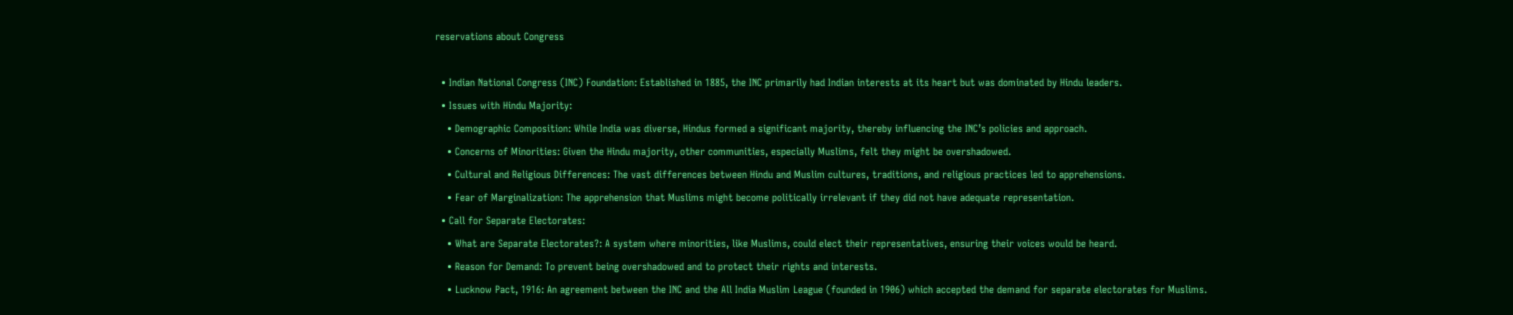reservations about Congress

  • Indian National Congress (INC) Foundation: Established in 1885, the INC primarily had Indian interests at its heart but was dominated by Hindu leaders.
  • Issues with Hindu Majority:
    • Demographic Composition: While India was diverse, Hindus formed a significant majority, thereby influencing the INC’s policies and approach.
    • Concerns of Minorities: Given the Hindu majority, other communities, especially Muslims, felt they might be overshadowed.
    • Cultural and Religious Differences: The vast differences between Hindu and Muslim cultures, traditions, and religious practices led to apprehensions.
    • Fear of Marginalization: The apprehension that Muslims might become politically irrelevant if they did not have adequate representation.
  • Call for Separate Electorates:
    • What are Separate Electorates?: A system where minorities, like Muslims, could elect their representatives, ensuring their voices would be heard.
    • Reason for Demand: To prevent being overshadowed and to protect their rights and interests.
    • Lucknow Pact, 1916: An agreement between the INC and the All India Muslim League (founded in 1906) which accepted the demand for separate electorates for Muslims.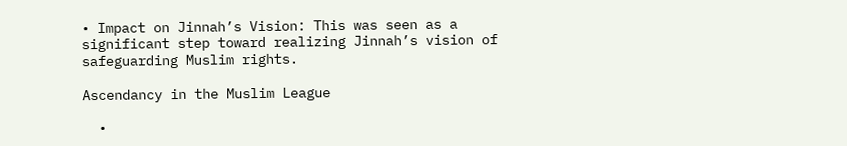• Impact on Jinnah’s Vision: This was seen as a significant step toward realizing Jinnah’s vision of safeguarding Muslim rights.

Ascendancy in the Muslim League

  •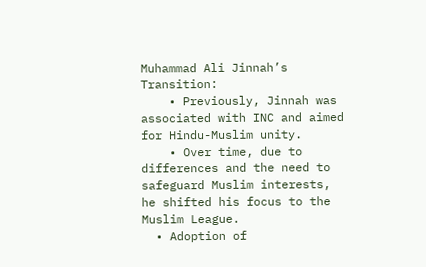Muhammad Ali Jinnah’s Transition:
    • Previously, Jinnah was associated with INC and aimed for Hindu-Muslim unity.
    • Over time, due to differences and the need to safeguard Muslim interests, he shifted his focus to the Muslim League.
  • Adoption of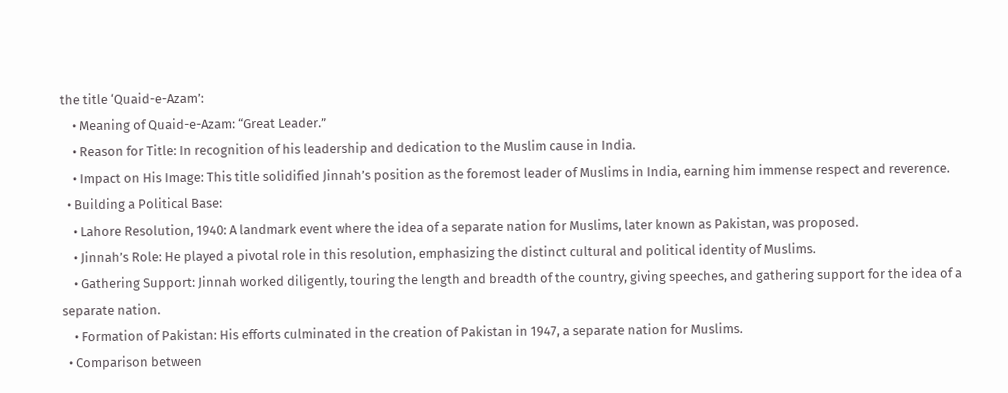the title ‘Quaid-e-Azam’:
    • Meaning of Quaid-e-Azam: “Great Leader.”
    • Reason for Title: In recognition of his leadership and dedication to the Muslim cause in India.
    • Impact on His Image: This title solidified Jinnah’s position as the foremost leader of Muslims in India, earning him immense respect and reverence.
  • Building a Political Base:
    • Lahore Resolution, 1940: A landmark event where the idea of a separate nation for Muslims, later known as Pakistan, was proposed.
    • Jinnah’s Role: He played a pivotal role in this resolution, emphasizing the distinct cultural and political identity of Muslims.
    • Gathering Support: Jinnah worked diligently, touring the length and breadth of the country, giving speeches, and gathering support for the idea of a separate nation.
    • Formation of Pakistan: His efforts culminated in the creation of Pakistan in 1947, a separate nation for Muslims.
  • Comparison between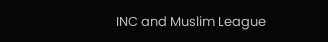INC and Muslim League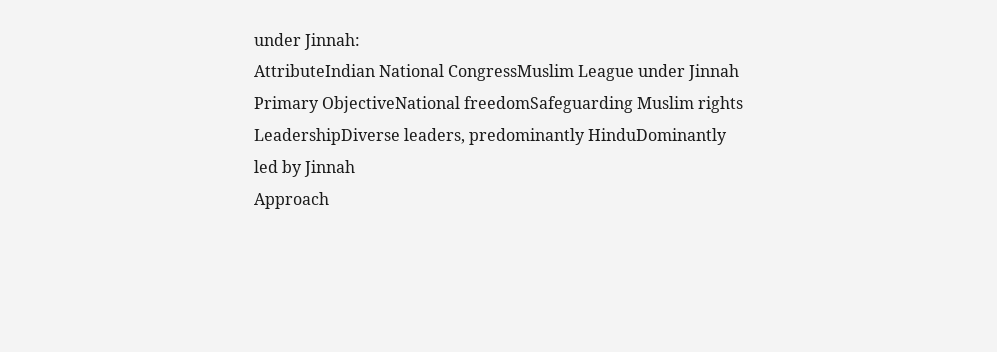under Jinnah:
AttributeIndian National CongressMuslim League under Jinnah
Primary ObjectiveNational freedomSafeguarding Muslim rights
LeadershipDiverse leaders, predominantly HinduDominantly led by Jinnah
Approach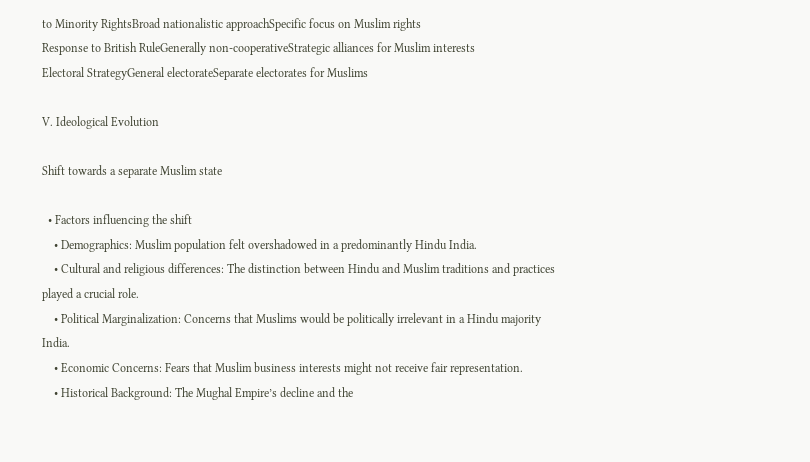to Minority RightsBroad nationalistic approachSpecific focus on Muslim rights
Response to British RuleGenerally non-cooperativeStrategic alliances for Muslim interests
Electoral StrategyGeneral electorateSeparate electorates for Muslims

V. Ideological Evolution

Shift towards a separate Muslim state

  • Factors influencing the shift
    • Demographics: Muslim population felt overshadowed in a predominantly Hindu India.
    • Cultural and religious differences: The distinction between Hindu and Muslim traditions and practices played a crucial role.
    • Political Marginalization: Concerns that Muslims would be politically irrelevant in a Hindu majority India.
    • Economic Concerns: Fears that Muslim business interests might not receive fair representation.
    • Historical Background: The Mughal Empire’s decline and the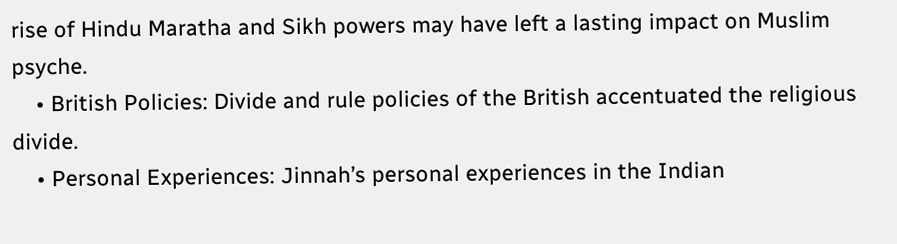rise of Hindu Maratha and Sikh powers may have left a lasting impact on Muslim psyche.
    • British Policies: Divide and rule policies of the British accentuated the religious divide.
    • Personal Experiences: Jinnah’s personal experiences in the Indian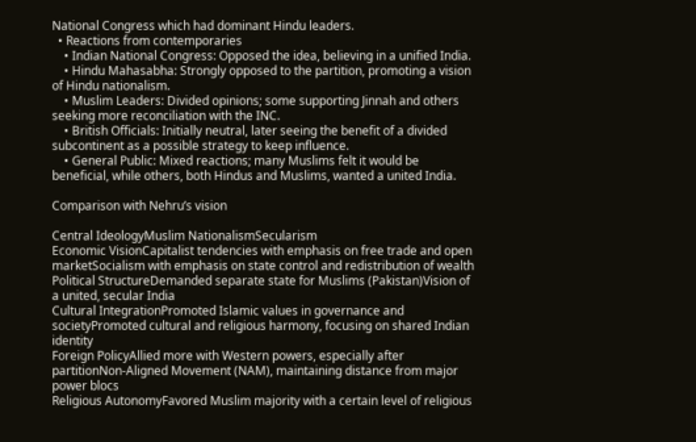National Congress which had dominant Hindu leaders.
  • Reactions from contemporaries
    • Indian National Congress: Opposed the idea, believing in a unified India.
    • Hindu Mahasabha: Strongly opposed to the partition, promoting a vision of Hindu nationalism.
    • Muslim Leaders: Divided opinions; some supporting Jinnah and others seeking more reconciliation with the INC.
    • British Officials: Initially neutral, later seeing the benefit of a divided subcontinent as a possible strategy to keep influence.
    • General Public: Mixed reactions; many Muslims felt it would be beneficial, while others, both Hindus and Muslims, wanted a united India.

Comparison with Nehru’s vision

Central IdeologyMuslim NationalismSecularism
Economic VisionCapitalist tendencies with emphasis on free trade and open marketSocialism with emphasis on state control and redistribution of wealth
Political StructureDemanded separate state for Muslims (Pakistan)Vision of a united, secular India
Cultural IntegrationPromoted Islamic values in governance and societyPromoted cultural and religious harmony, focusing on shared Indian identity
Foreign PolicyAllied more with Western powers, especially after partitionNon-Aligned Movement (NAM), maintaining distance from major power blocs
Religious AutonomyFavored Muslim majority with a certain level of religious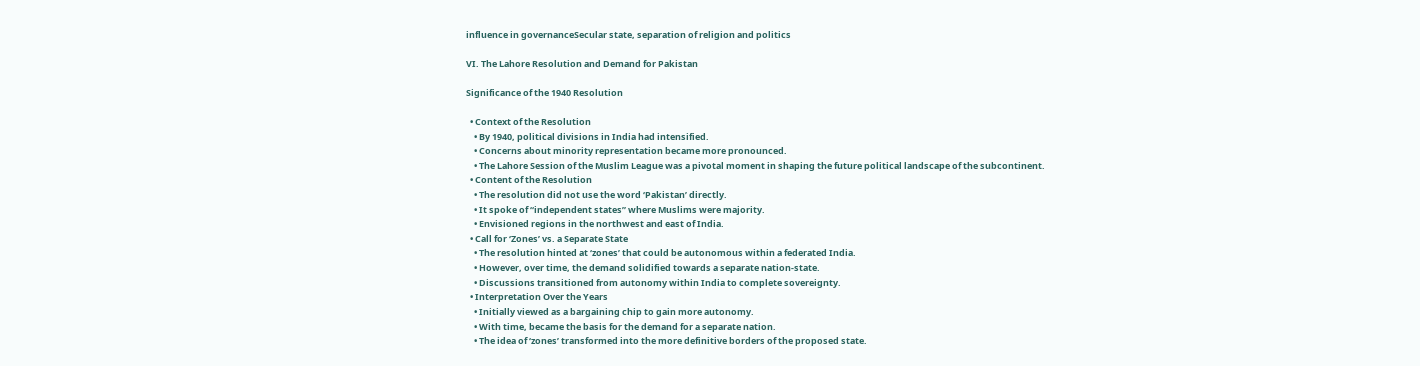influence in governanceSecular state, separation of religion and politics

VI. The Lahore Resolution and Demand for Pakistan

Significance of the 1940 Resolution

  • Context of the Resolution
    • By 1940, political divisions in India had intensified.
    • Concerns about minority representation became more pronounced.
    • The Lahore Session of the Muslim League was a pivotal moment in shaping the future political landscape of the subcontinent.
  • Content of the Resolution
    • The resolution did not use the word ‘Pakistan’ directly.
    • It spoke of “independent states” where Muslims were majority.
    • Envisioned regions in the northwest and east of India.
  • Call for ‘Zones’ vs. a Separate State
    • The resolution hinted at ‘zones’ that could be autonomous within a federated India.
    • However, over time, the demand solidified towards a separate nation-state.
    • Discussions transitioned from autonomy within India to complete sovereignty.
  • Interpretation Over the Years
    • Initially viewed as a bargaining chip to gain more autonomy.
    • With time, became the basis for the demand for a separate nation.
    • The idea of ‘zones’ transformed into the more definitive borders of the proposed state.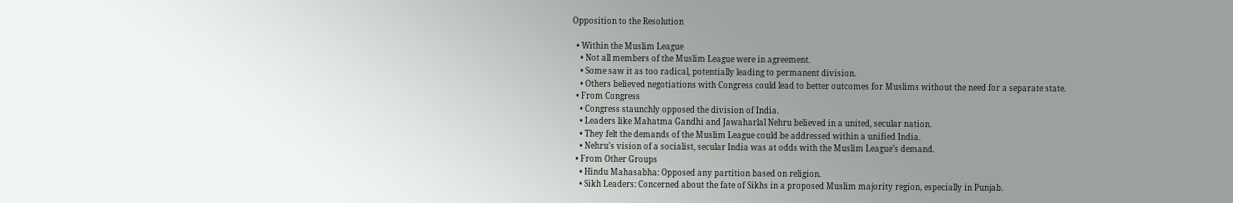Opposition to the Resolution

  • Within the Muslim League
    • Not all members of the Muslim League were in agreement.
    • Some saw it as too radical, potentially leading to permanent division.
    • Others believed negotiations with Congress could lead to better outcomes for Muslims without the need for a separate state.
  • From Congress
    • Congress staunchly opposed the division of India.
    • Leaders like Mahatma Gandhi and Jawaharlal Nehru believed in a united, secular nation.
    • They felt the demands of the Muslim League could be addressed within a unified India.
    • Nehru’s vision of a socialist, secular India was at odds with the Muslim League’s demand.
  • From Other Groups
    • Hindu Mahasabha: Opposed any partition based on religion.
    • Sikh Leaders: Concerned about the fate of Sikhs in a proposed Muslim majority region, especially in Punjab.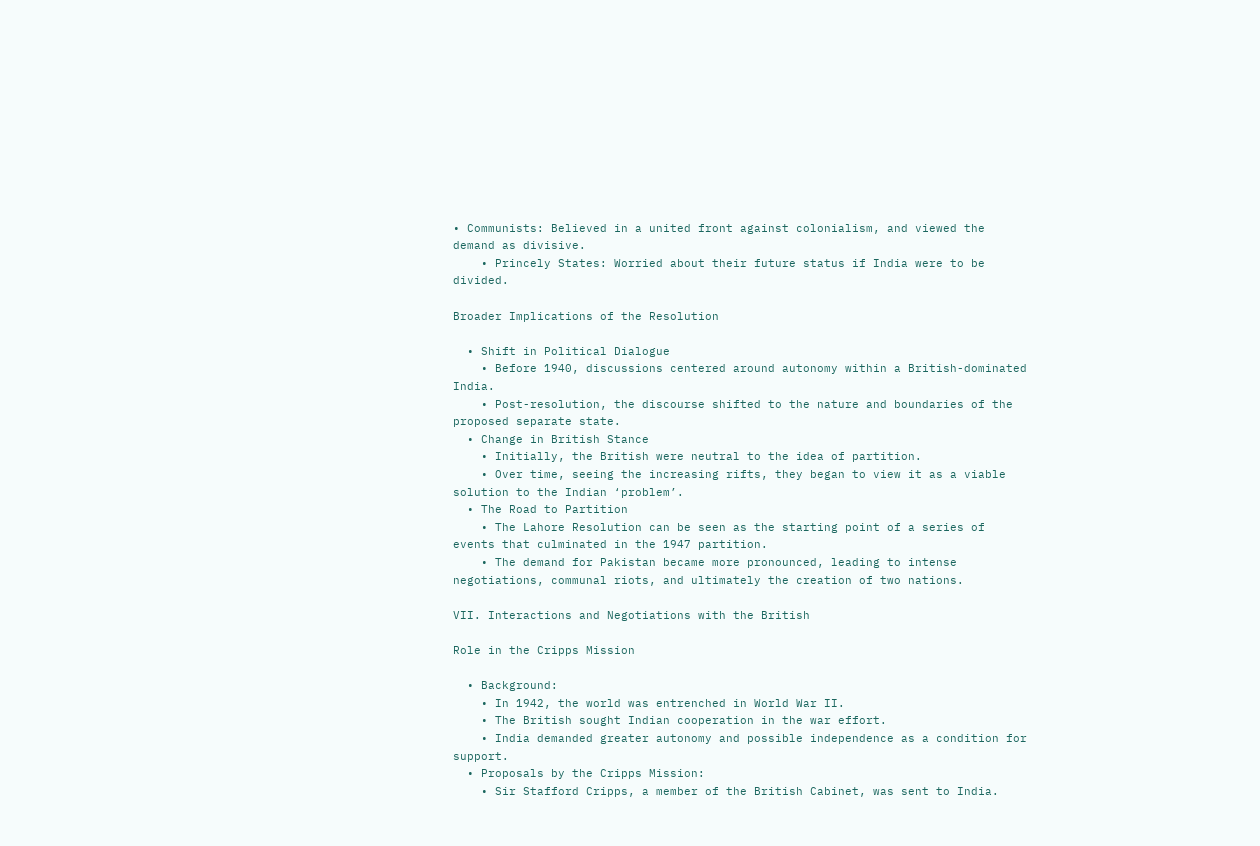• Communists: Believed in a united front against colonialism, and viewed the demand as divisive.
    • Princely States: Worried about their future status if India were to be divided.

Broader Implications of the Resolution

  • Shift in Political Dialogue
    • Before 1940, discussions centered around autonomy within a British-dominated India.
    • Post-resolution, the discourse shifted to the nature and boundaries of the proposed separate state.
  • Change in British Stance
    • Initially, the British were neutral to the idea of partition.
    • Over time, seeing the increasing rifts, they began to view it as a viable solution to the Indian ‘problem’.
  • The Road to Partition
    • The Lahore Resolution can be seen as the starting point of a series of events that culminated in the 1947 partition.
    • The demand for Pakistan became more pronounced, leading to intense negotiations, communal riots, and ultimately the creation of two nations.

VII. Interactions and Negotiations with the British

Role in the Cripps Mission

  • Background:
    • In 1942, the world was entrenched in World War II.
    • The British sought Indian cooperation in the war effort.
    • India demanded greater autonomy and possible independence as a condition for support.
  • Proposals by the Cripps Mission:
    • Sir Stafford Cripps, a member of the British Cabinet, was sent to India.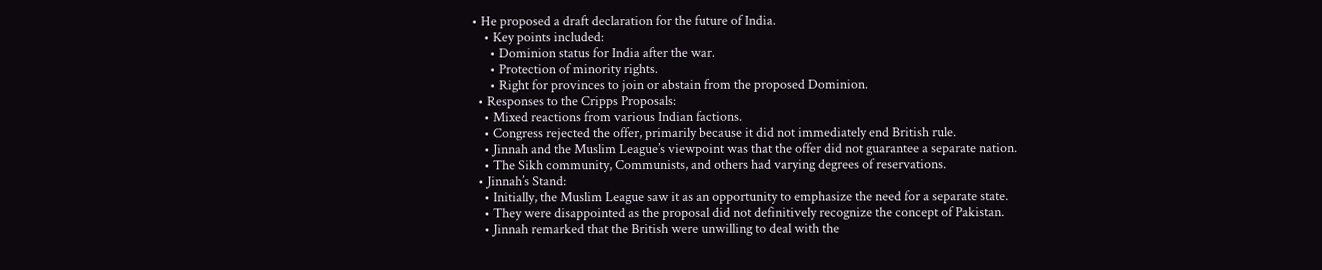• He proposed a draft declaration for the future of India.
    • Key points included:
      • Dominion status for India after the war.
      • Protection of minority rights.
      • Right for provinces to join or abstain from the proposed Dominion.
  • Responses to the Cripps Proposals:
    • Mixed reactions from various Indian factions.
    • Congress rejected the offer, primarily because it did not immediately end British rule.
    • Jinnah and the Muslim League’s viewpoint was that the offer did not guarantee a separate nation.
    • The Sikh community, Communists, and others had varying degrees of reservations.
  • Jinnah’s Stand:
    • Initially, the Muslim League saw it as an opportunity to emphasize the need for a separate state.
    • They were disappointed as the proposal did not definitively recognize the concept of Pakistan.
    • Jinnah remarked that the British were unwilling to deal with the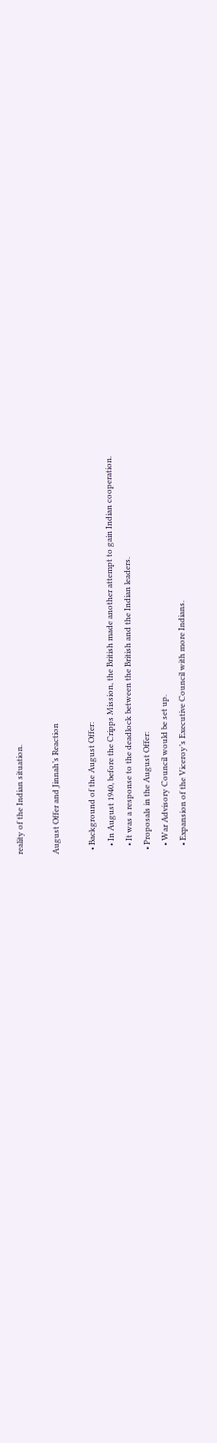reality of the Indian situation.

August Offer and Jinnah’s Reaction

  • Background of the August Offer:
    • In August 1940, before the Cripps Mission, the British made another attempt to gain Indian cooperation.
    • It was a response to the deadlock between the British and the Indian leaders.
  • Proposals in the August Offer:
    • War Advisory Council would be set up.
    • Expansion of the Viceroy’s Executive Council with more Indians.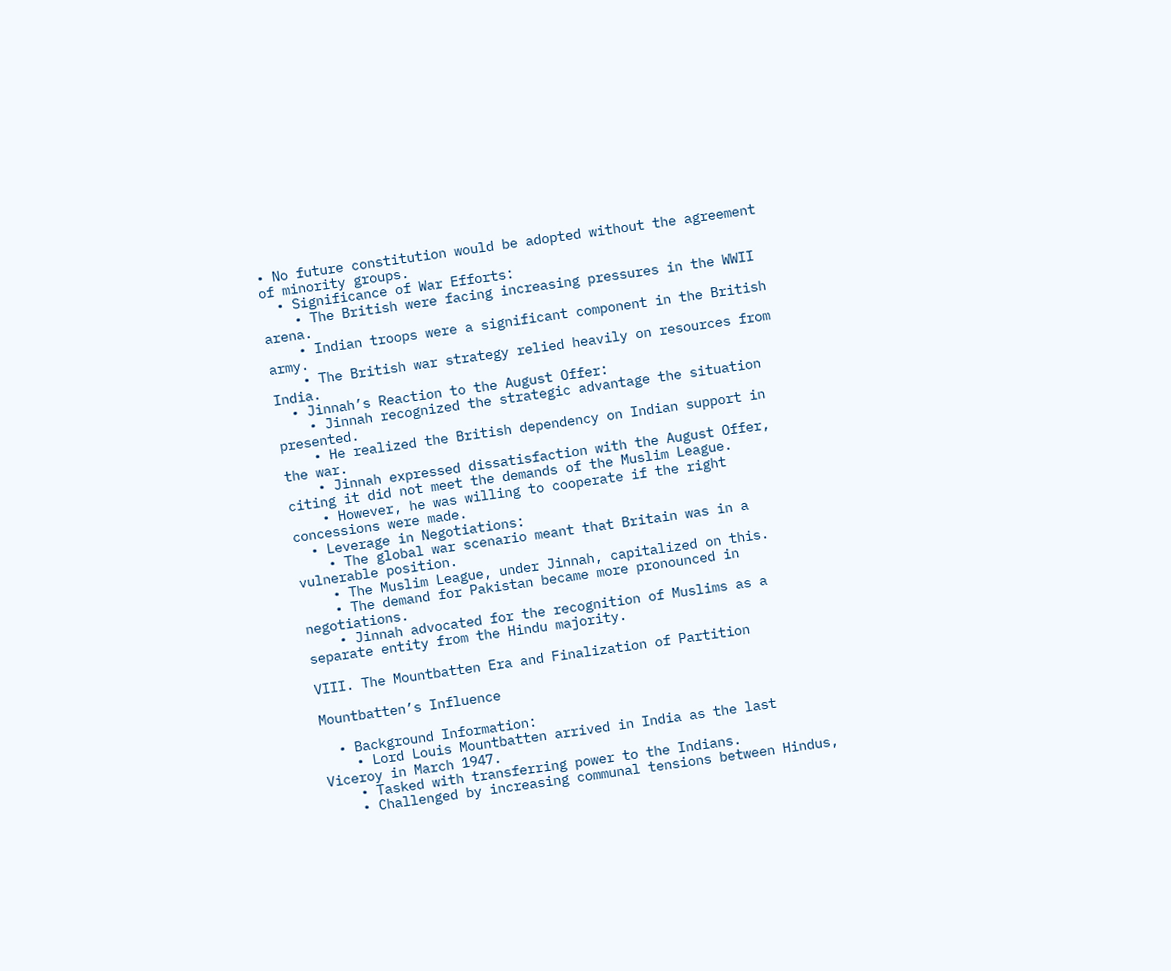• No future constitution would be adopted without the agreement of minority groups.
  • Significance of War Efforts:
    • The British were facing increasing pressures in the WWII arena.
    • Indian troops were a significant component in the British army.
    • The British war strategy relied heavily on resources from India.
  • Jinnah’s Reaction to the August Offer:
    • Jinnah recognized the strategic advantage the situation presented.
    • He realized the British dependency on Indian support in the war.
    • Jinnah expressed dissatisfaction with the August Offer, citing it did not meet the demands of the Muslim League.
    • However, he was willing to cooperate if the right concessions were made.
  • Leverage in Negotiations:
    • The global war scenario meant that Britain was in a vulnerable position.
    • The Muslim League, under Jinnah, capitalized on this.
    • The demand for Pakistan became more pronounced in negotiations.
    • Jinnah advocated for the recognition of Muslims as a separate entity from the Hindu majority.

VIII. The Mountbatten Era and Finalization of Partition

Mountbatten’s Influence

  • Background Information:
    • Lord Louis Mountbatten arrived in India as the last Viceroy in March 1947.
    • Tasked with transferring power to the Indians.
    • Challenged by increasing communal tensions between Hindus,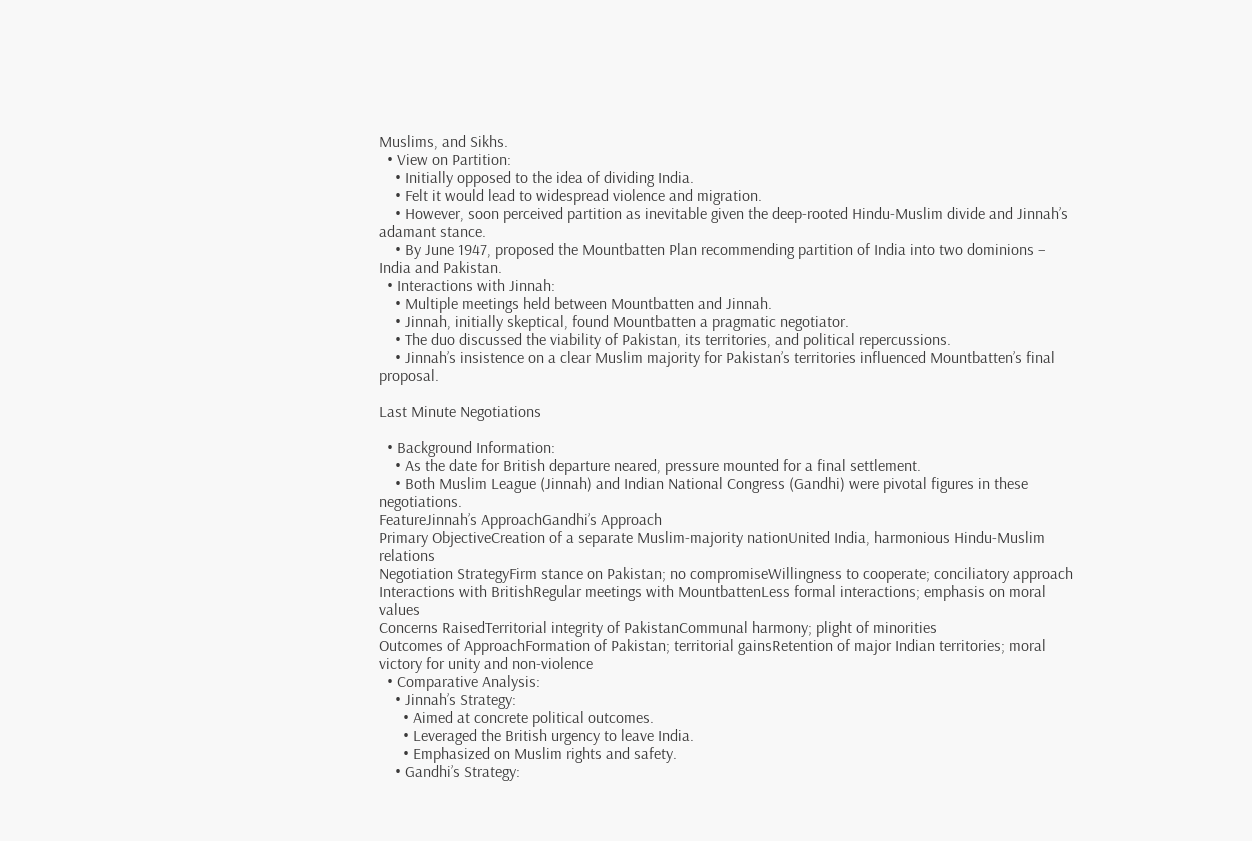Muslims, and Sikhs.
  • View on Partition:
    • Initially opposed to the idea of dividing India.
    • Felt it would lead to widespread violence and migration.
    • However, soon perceived partition as inevitable given the deep-rooted Hindu-Muslim divide and Jinnah’s adamant stance.
    • By June 1947, proposed the Mountbatten Plan recommending partition of India into two dominions – India and Pakistan.
  • Interactions with Jinnah:
    • Multiple meetings held between Mountbatten and Jinnah.
    • Jinnah, initially skeptical, found Mountbatten a pragmatic negotiator.
    • The duo discussed the viability of Pakistan, its territories, and political repercussions.
    • Jinnah’s insistence on a clear Muslim majority for Pakistan’s territories influenced Mountbatten’s final proposal.

Last Minute Negotiations

  • Background Information:
    • As the date for British departure neared, pressure mounted for a final settlement.
    • Both Muslim League (Jinnah) and Indian National Congress (Gandhi) were pivotal figures in these negotiations.
FeatureJinnah’s ApproachGandhi’s Approach
Primary ObjectiveCreation of a separate Muslim-majority nationUnited India, harmonious Hindu-Muslim relations
Negotiation StrategyFirm stance on Pakistan; no compromiseWillingness to cooperate; conciliatory approach
Interactions with BritishRegular meetings with MountbattenLess formal interactions; emphasis on moral values
Concerns RaisedTerritorial integrity of PakistanCommunal harmony; plight of minorities
Outcomes of ApproachFormation of Pakistan; territorial gainsRetention of major Indian territories; moral victory for unity and non-violence
  • Comparative Analysis:
    • Jinnah’s Strategy:
      • Aimed at concrete political outcomes.
      • Leveraged the British urgency to leave India.
      • Emphasized on Muslim rights and safety.
    • Gandhi’s Strategy: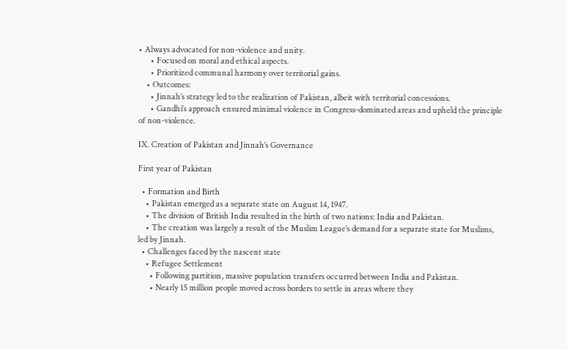• Always advocated for non-violence and unity.
      • Focused on moral and ethical aspects.
      • Prioritized communal harmony over territorial gains.
    • Outcomes:
      • Jinnah’s strategy led to the realization of Pakistan, albeit with territorial concessions.
      • Gandhi’s approach ensured minimal violence in Congress-dominated areas and upheld the principle of non-violence.

IX. Creation of Pakistan and Jinnah’s Governance

First year of Pakistan

  • Formation and Birth
    • Pakistan emerged as a separate state on August 14, 1947.
    • The division of British India resulted in the birth of two nations: India and Pakistan.
    • The creation was largely a result of the Muslim League’s demand for a separate state for Muslims, led by Jinnah.
  • Challenges faced by the nascent state
    • Refugee Settlement
      • Following partition, massive population transfers occurred between India and Pakistan.
      • Nearly 15 million people moved across borders to settle in areas where they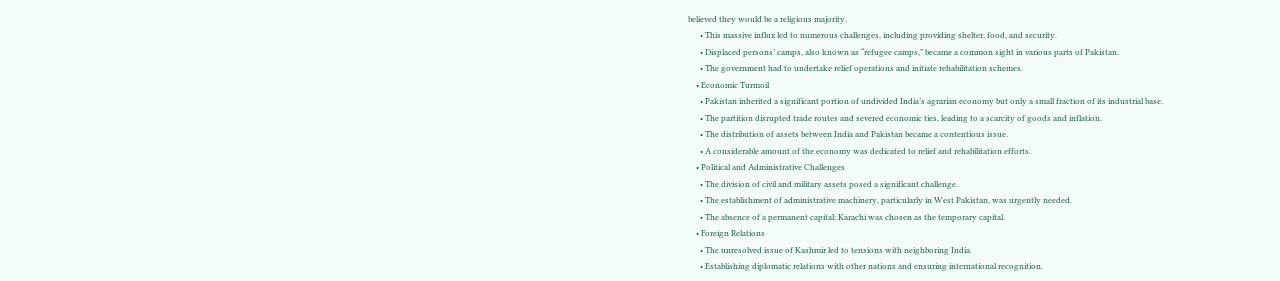believed they would be a religious majority.
      • This massive influx led to numerous challenges, including providing shelter, food, and security.
      • Displaced persons’ camps, also known as “refugee camps,” became a common sight in various parts of Pakistan.
      • The government had to undertake relief operations and initiate rehabilitation schemes.
    • Economic Turmoil
      • Pakistan inherited a significant portion of undivided India’s agrarian economy but only a small fraction of its industrial base.
      • The partition disrupted trade routes and severed economic ties, leading to a scarcity of goods and inflation.
      • The distribution of assets between India and Pakistan became a contentious issue.
      • A considerable amount of the economy was dedicated to relief and rehabilitation efforts.
    • Political and Administrative Challenges
      • The division of civil and military assets posed a significant challenge.
      • The establishment of administrative machinery, particularly in West Pakistan, was urgently needed.
      • The absence of a permanent capital; Karachi was chosen as the temporary capital.
    • Foreign Relations
      • The unresolved issue of Kashmir led to tensions with neighboring India.
      • Establishing diplomatic relations with other nations and ensuring international recognition.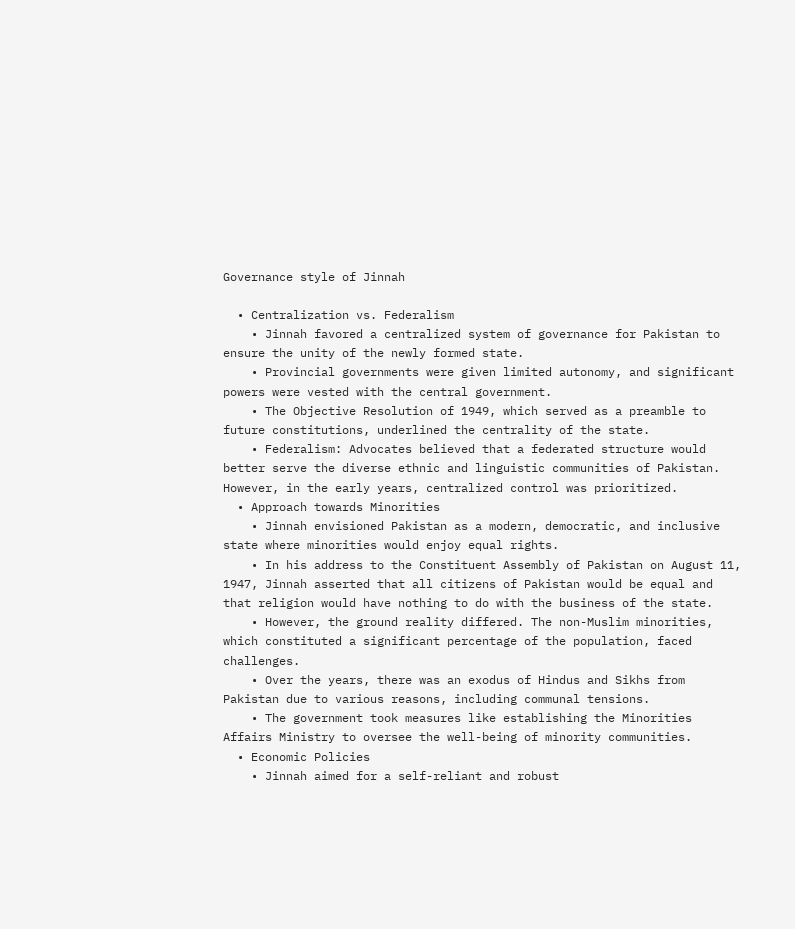Governance style of Jinnah

  • Centralization vs. Federalism
    • Jinnah favored a centralized system of governance for Pakistan to ensure the unity of the newly formed state.
    • Provincial governments were given limited autonomy, and significant powers were vested with the central government.
    • The Objective Resolution of 1949, which served as a preamble to future constitutions, underlined the centrality of the state.
    • Federalism: Advocates believed that a federated structure would better serve the diverse ethnic and linguistic communities of Pakistan. However, in the early years, centralized control was prioritized.
  • Approach towards Minorities
    • Jinnah envisioned Pakistan as a modern, democratic, and inclusive state where minorities would enjoy equal rights.
    • In his address to the Constituent Assembly of Pakistan on August 11, 1947, Jinnah asserted that all citizens of Pakistan would be equal and that religion would have nothing to do with the business of the state.
    • However, the ground reality differed. The non-Muslim minorities, which constituted a significant percentage of the population, faced challenges.
    • Over the years, there was an exodus of Hindus and Sikhs from Pakistan due to various reasons, including communal tensions.
    • The government took measures like establishing the Minorities Affairs Ministry to oversee the well-being of minority communities.
  • Economic Policies
    • Jinnah aimed for a self-reliant and robust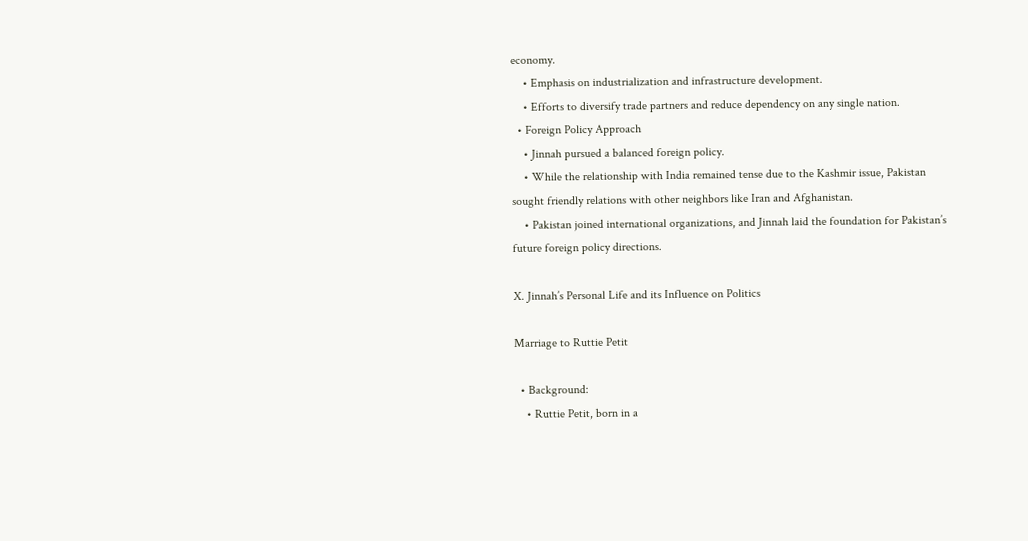economy.
    • Emphasis on industrialization and infrastructure development.
    • Efforts to diversify trade partners and reduce dependency on any single nation.
  • Foreign Policy Approach
    • Jinnah pursued a balanced foreign policy.
    • While the relationship with India remained tense due to the Kashmir issue, Pakistan sought friendly relations with other neighbors like Iran and Afghanistan.
    • Pakistan joined international organizations, and Jinnah laid the foundation for Pakistan’s future foreign policy directions.

X. Jinnah’s Personal Life and its Influence on Politics

Marriage to Ruttie Petit

  • Background:
    • Ruttie Petit, born in a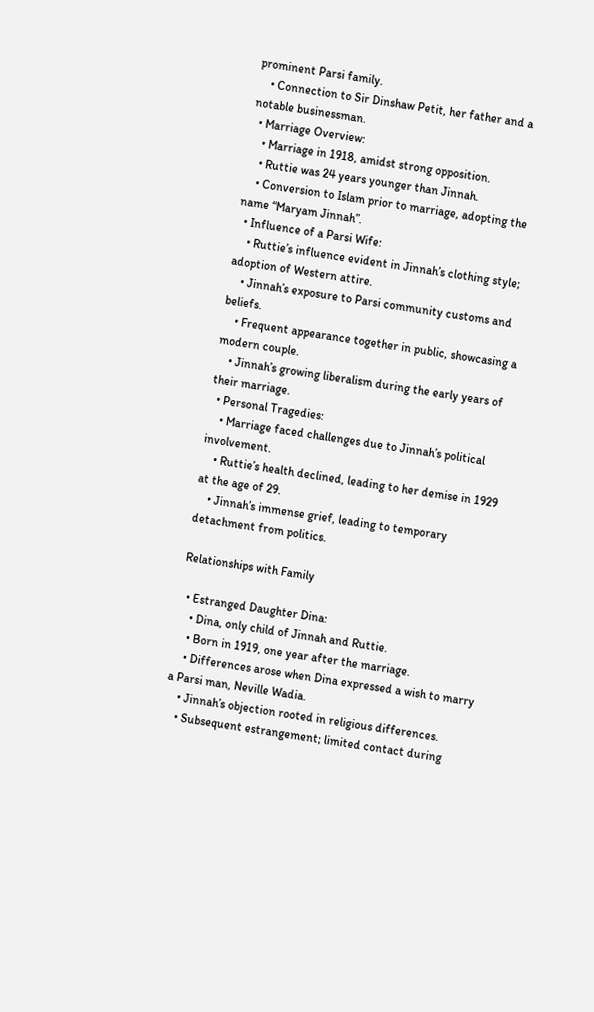prominent Parsi family.
    • Connection to Sir Dinshaw Petit, her father and a notable businessman.
  • Marriage Overview:
    • Marriage in 1918, amidst strong opposition.
    • Ruttie was 24 years younger than Jinnah.
    • Conversion to Islam prior to marriage, adopting the name “Maryam Jinnah”.
  • Influence of a Parsi Wife:
    • Ruttie’s influence evident in Jinnah’s clothing style; adoption of Western attire.
    • Jinnah’s exposure to Parsi community customs and beliefs.
    • Frequent appearance together in public, showcasing a modern couple.
    • Jinnah’s growing liberalism during the early years of their marriage.
  • Personal Tragedies:
    • Marriage faced challenges due to Jinnah’s political involvement.
    • Ruttie’s health declined, leading to her demise in 1929 at the age of 29.
    • Jinnah’s immense grief, leading to temporary detachment from politics.

Relationships with Family

  • Estranged Daughter Dina:
    • Dina, only child of Jinnah and Ruttie.
    • Born in 1919, one year after the marriage.
    • Differences arose when Dina expressed a wish to marry a Parsi man, Neville Wadia.
    • Jinnah’s objection rooted in religious differences.
    • Subsequent estrangement; limited contact during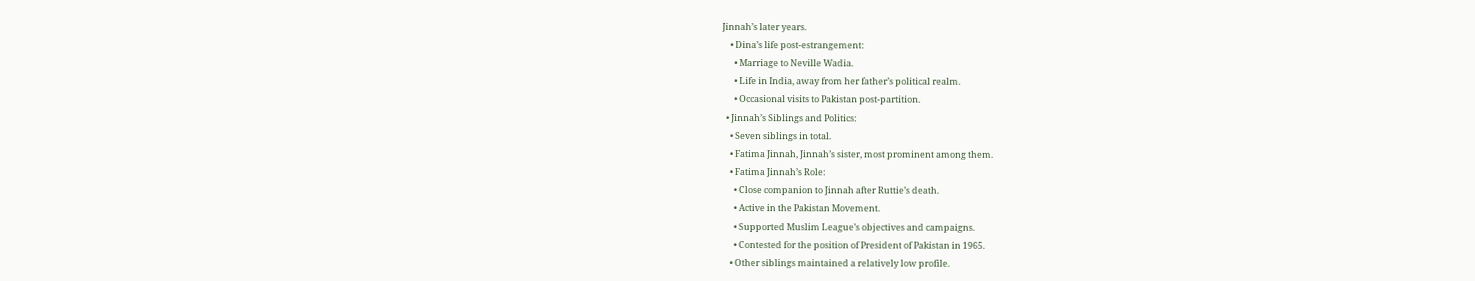Jinnah’s later years.
    • Dina’s life post-estrangement:
      • Marriage to Neville Wadia.
      • Life in India, away from her father’s political realm.
      • Occasional visits to Pakistan post-partition.
  • Jinnah’s Siblings and Politics:
    • Seven siblings in total.
    • Fatima Jinnah, Jinnah’s sister, most prominent among them.
    • Fatima Jinnah’s Role:
      • Close companion to Jinnah after Ruttie’s death.
      • Active in the Pakistan Movement.
      • Supported Muslim League’s objectives and campaigns.
      • Contested for the position of President of Pakistan in 1965.
    • Other siblings maintained a relatively low profile.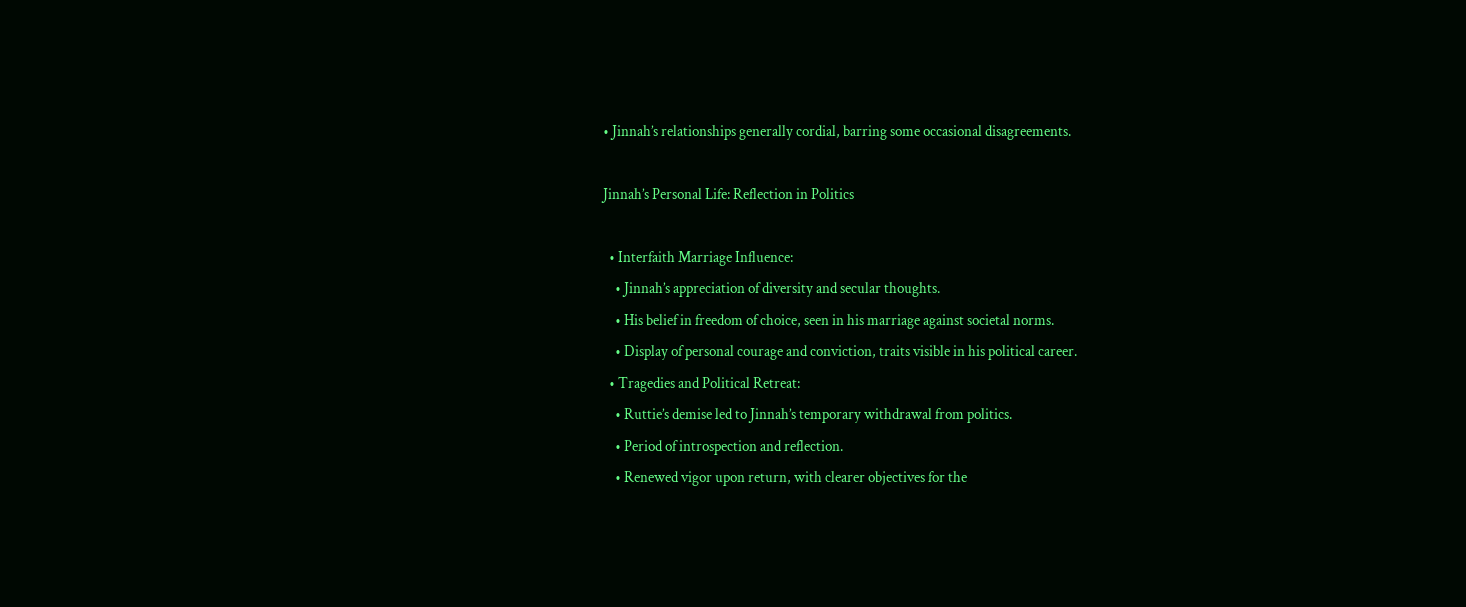• Jinnah’s relationships generally cordial, barring some occasional disagreements.

Jinnah’s Personal Life: Reflection in Politics

  • Interfaith Marriage Influence:
    • Jinnah’s appreciation of diversity and secular thoughts.
    • His belief in freedom of choice, seen in his marriage against societal norms.
    • Display of personal courage and conviction, traits visible in his political career.
  • Tragedies and Political Retreat:
    • Ruttie’s demise led to Jinnah’s temporary withdrawal from politics.
    • Period of introspection and reflection.
    • Renewed vigor upon return, with clearer objectives for the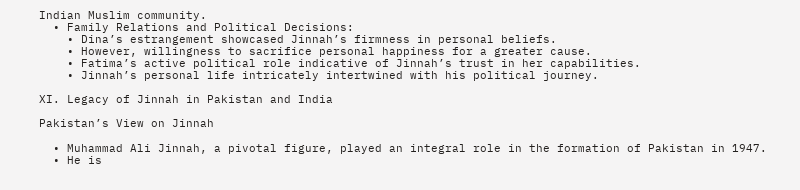Indian Muslim community.
  • Family Relations and Political Decisions:
    • Dina’s estrangement showcased Jinnah’s firmness in personal beliefs.
    • However, willingness to sacrifice personal happiness for a greater cause.
    • Fatima’s active political role indicative of Jinnah’s trust in her capabilities.
    • Jinnah’s personal life intricately intertwined with his political journey.

XI. Legacy of Jinnah in Pakistan and India

Pakistan’s View on Jinnah

  • Muhammad Ali Jinnah, a pivotal figure, played an integral role in the formation of Pakistan in 1947.
  • He is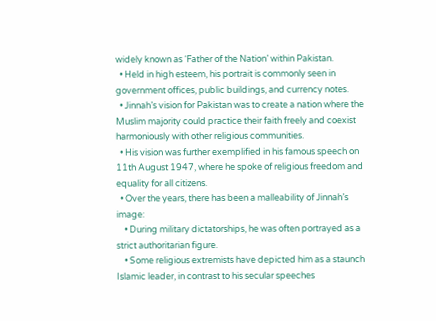widely known as ‘Father of the Nation’ within Pakistan.
  • Held in high esteem, his portrait is commonly seen in government offices, public buildings, and currency notes.
  • Jinnah’s vision for Pakistan was to create a nation where the Muslim majority could practice their faith freely and coexist harmoniously with other religious communities.
  • His vision was further exemplified in his famous speech on 11th August 1947, where he spoke of religious freedom and equality for all citizens.
  • Over the years, there has been a malleability of Jinnah’s image:
    • During military dictatorships, he was often portrayed as a strict authoritarian figure.
    • Some religious extremists have depicted him as a staunch Islamic leader, in contrast to his secular speeches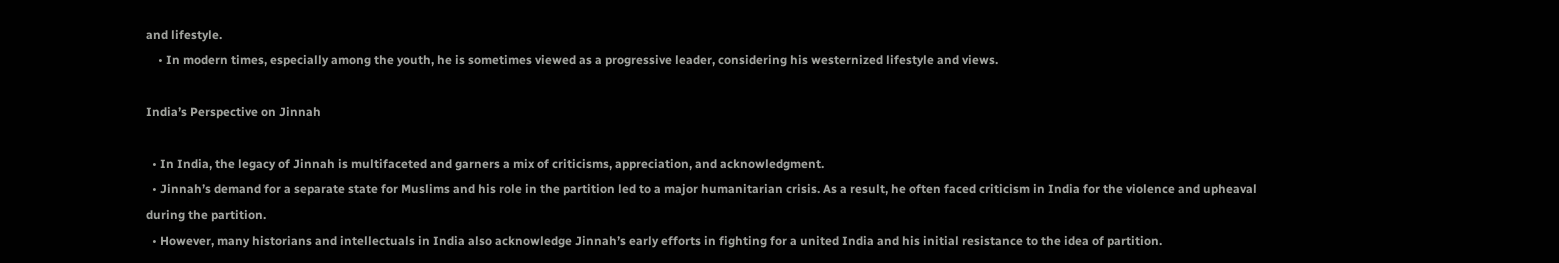and lifestyle.
    • In modern times, especially among the youth, he is sometimes viewed as a progressive leader, considering his westernized lifestyle and views.

India’s Perspective on Jinnah

  • In India, the legacy of Jinnah is multifaceted and garners a mix of criticisms, appreciation, and acknowledgment.
  • Jinnah’s demand for a separate state for Muslims and his role in the partition led to a major humanitarian crisis. As a result, he often faced criticism in India for the violence and upheaval during the partition.
  • However, many historians and intellectuals in India also acknowledge Jinnah’s early efforts in fighting for a united India and his initial resistance to the idea of partition.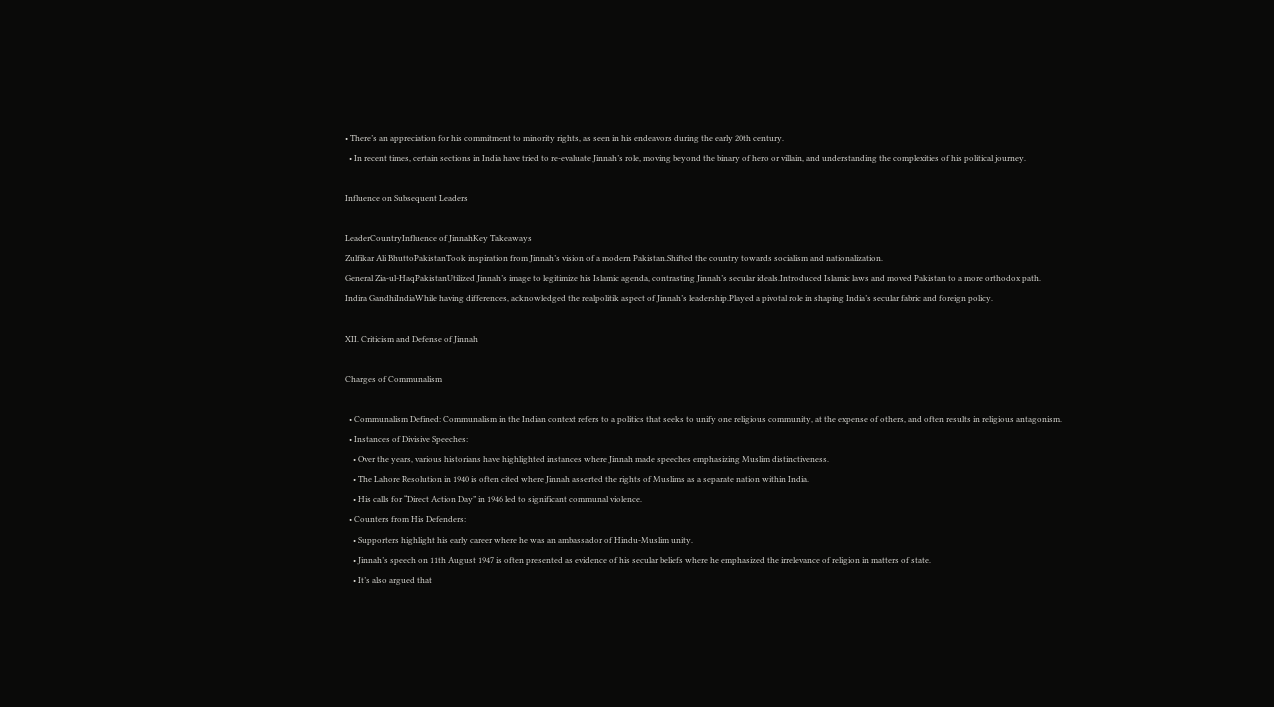• There’s an appreciation for his commitment to minority rights, as seen in his endeavors during the early 20th century.
  • In recent times, certain sections in India have tried to re-evaluate Jinnah’s role, moving beyond the binary of hero or villain, and understanding the complexities of his political journey.

Influence on Subsequent Leaders

LeaderCountryInfluence of JinnahKey Takeaways
Zulfikar Ali BhuttoPakistanTook inspiration from Jinnah’s vision of a modern Pakistan.Shifted the country towards socialism and nationalization.
General Zia-ul-HaqPakistanUtilized Jinnah’s image to legitimize his Islamic agenda, contrasting Jinnah’s secular ideals.Introduced Islamic laws and moved Pakistan to a more orthodox path.
Indira GandhiIndiaWhile having differences, acknowledged the realpolitik aspect of Jinnah’s leadership.Played a pivotal role in shaping India’s secular fabric and foreign policy.

XII. Criticism and Defense of Jinnah

Charges of Communalism

  • Communalism Defined: Communalism in the Indian context refers to a politics that seeks to unify one religious community, at the expense of others, and often results in religious antagonism.
  • Instances of Divisive Speeches:
    • Over the years, various historians have highlighted instances where Jinnah made speeches emphasizing Muslim distinctiveness.
    • The Lahore Resolution in 1940 is often cited where Jinnah asserted the rights of Muslims as a separate nation within India.
    • His calls for “Direct Action Day” in 1946 led to significant communal violence.
  • Counters from His Defenders:
    • Supporters highlight his early career where he was an ambassador of Hindu-Muslim unity.
    • Jinnah’s speech on 11th August 1947 is often presented as evidence of his secular beliefs where he emphasized the irrelevance of religion in matters of state.
    • It’s also argued that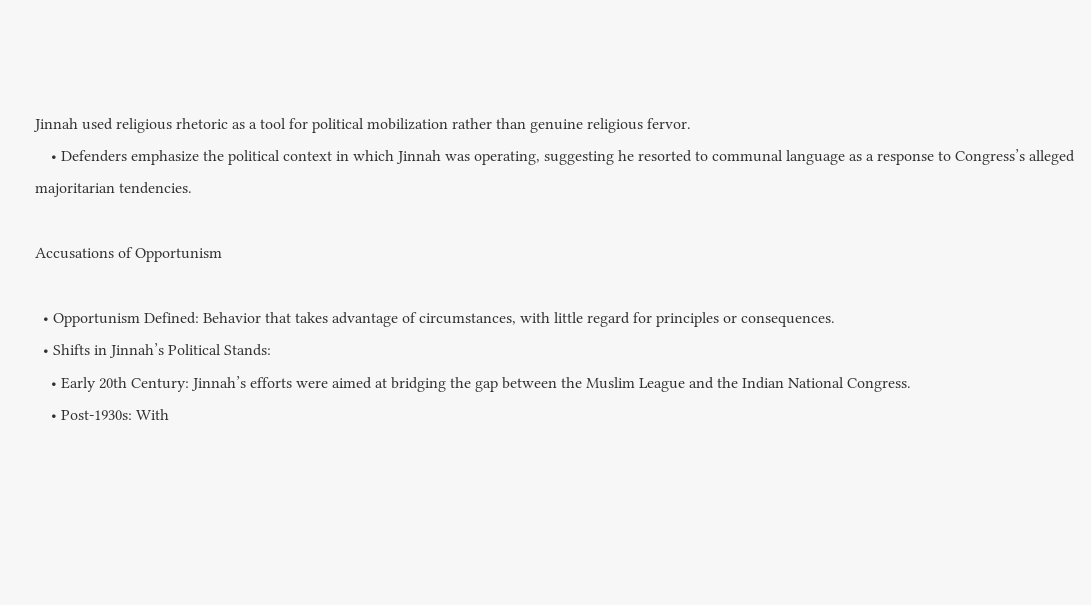Jinnah used religious rhetoric as a tool for political mobilization rather than genuine religious fervor.
    • Defenders emphasize the political context in which Jinnah was operating, suggesting he resorted to communal language as a response to Congress’s alleged majoritarian tendencies.

Accusations of Opportunism

  • Opportunism Defined: Behavior that takes advantage of circumstances, with little regard for principles or consequences.
  • Shifts in Jinnah’s Political Stands:
    • Early 20th Century: Jinnah’s efforts were aimed at bridging the gap between the Muslim League and the Indian National Congress.
    • Post-1930s: With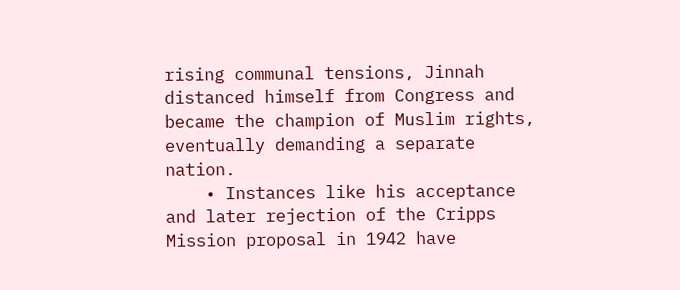rising communal tensions, Jinnah distanced himself from Congress and became the champion of Muslim rights, eventually demanding a separate nation.
    • Instances like his acceptance and later rejection of the Cripps Mission proposal in 1942 have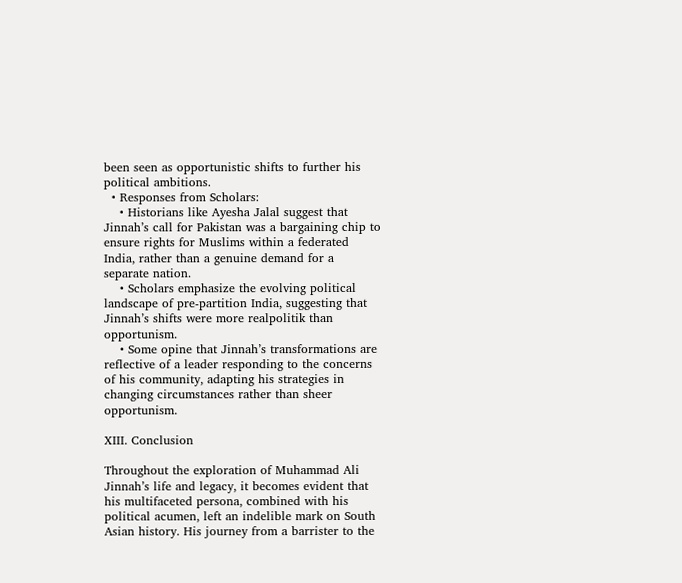been seen as opportunistic shifts to further his political ambitions.
  • Responses from Scholars:
    • Historians like Ayesha Jalal suggest that Jinnah’s call for Pakistan was a bargaining chip to ensure rights for Muslims within a federated India, rather than a genuine demand for a separate nation.
    • Scholars emphasize the evolving political landscape of pre-partition India, suggesting that Jinnah’s shifts were more realpolitik than opportunism.
    • Some opine that Jinnah’s transformations are reflective of a leader responding to the concerns of his community, adapting his strategies in changing circumstances rather than sheer opportunism.

XIII. Conclusion

Throughout the exploration of Muhammad Ali Jinnah’s life and legacy, it becomes evident that his multifaceted persona, combined with his political acumen, left an indelible mark on South Asian history. His journey from a barrister to the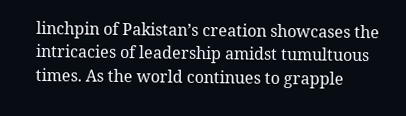linchpin of Pakistan’s creation showcases the intricacies of leadership amidst tumultuous times. As the world continues to grapple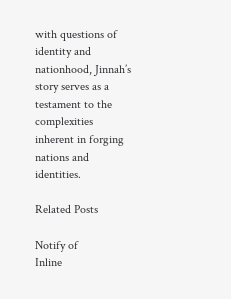with questions of identity and nationhood, Jinnah’s story serves as a testament to the complexities inherent in forging nations and identities.

Related Posts

Notify of
Inline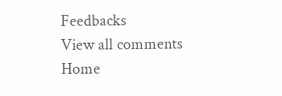Feedbacks
View all comments
Home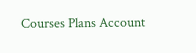Courses Plans Account